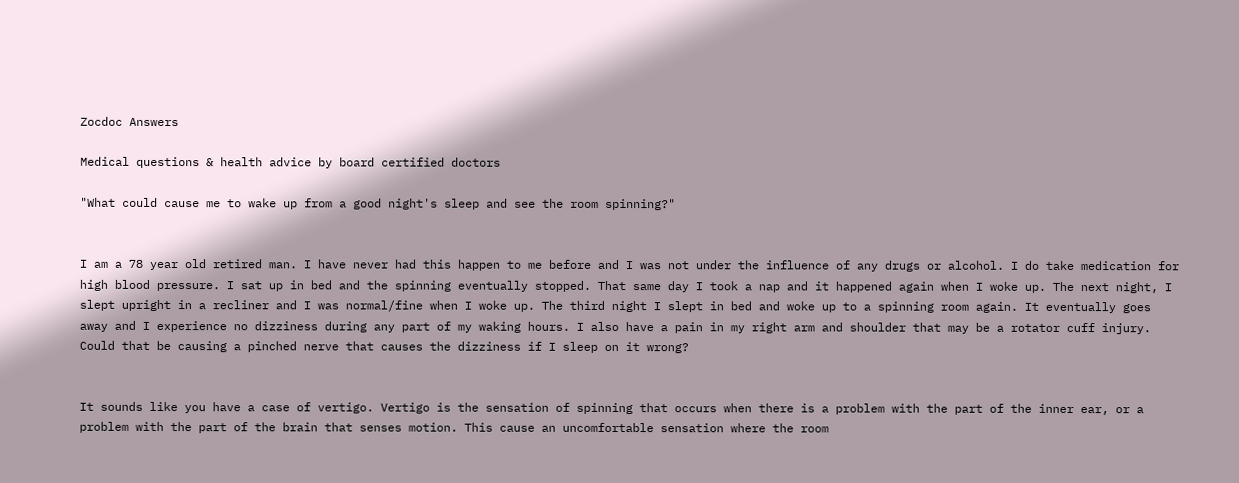Zocdoc Answers

Medical questions & health advice by board certified doctors

"What could cause me to wake up from a good night's sleep and see the room spinning?"


I am a 78 year old retired man. I have never had this happen to me before and I was not under the influence of any drugs or alcohol. I do take medication for high blood pressure. I sat up in bed and the spinning eventually stopped. That same day I took a nap and it happened again when I woke up. The next night, I slept upright in a recliner and I was normal/fine when I woke up. The third night I slept in bed and woke up to a spinning room again. It eventually goes away and I experience no dizziness during any part of my waking hours. I also have a pain in my right arm and shoulder that may be a rotator cuff injury. Could that be causing a pinched nerve that causes the dizziness if I sleep on it wrong?


It sounds like you have a case of vertigo. Vertigo is the sensation of spinning that occurs when there is a problem with the part of the inner ear, or a problem with the part of the brain that senses motion. This cause an uncomfortable sensation where the room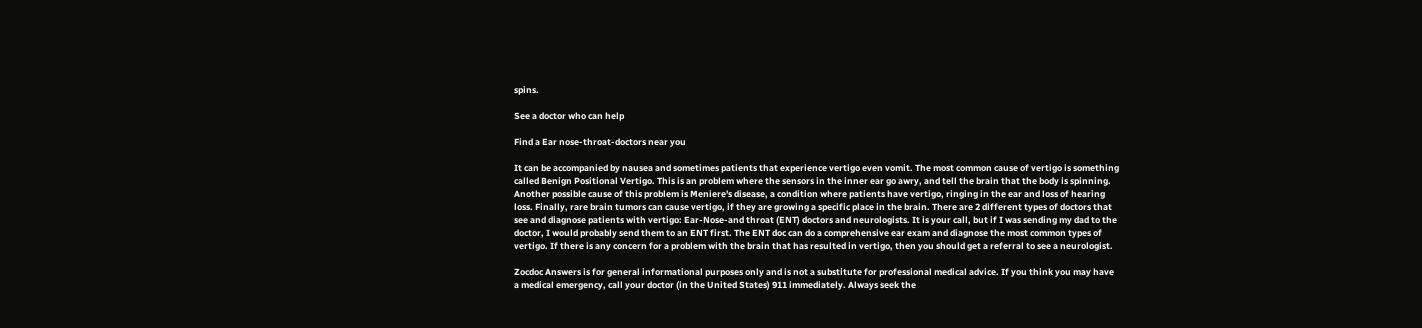spins.

See a doctor who can help

Find a Ear nose-throat-doctors near you

It can be accompanied by nausea and sometimes patients that experience vertigo even vomit. The most common cause of vertigo is something called Benign Positional Vertigo. This is an problem where the sensors in the inner ear go awry, and tell the brain that the body is spinning. Another possible cause of this problem is Meniere's disease, a condition where patients have vertigo, ringing in the ear and loss of hearing loss. Finally, rare brain tumors can cause vertigo, if they are growing a specific place in the brain. There are 2 different types of doctors that see and diagnose patients with vertigo: Ear-Nose-and throat (ENT) doctors and neurologists. It is your call, but if I was sending my dad to the doctor, I would probably send them to an ENT first. The ENT doc can do a comprehensive ear exam and diagnose the most common types of vertigo. If there is any concern for a problem with the brain that has resulted in vertigo, then you should get a referral to see a neurologist.

Zocdoc Answers is for general informational purposes only and is not a substitute for professional medical advice. If you think you may have a medical emergency, call your doctor (in the United States) 911 immediately. Always seek the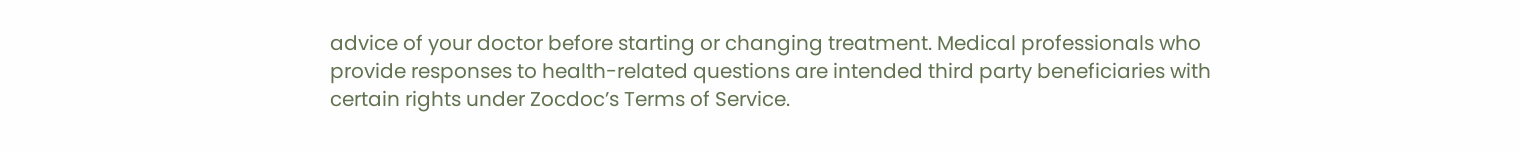advice of your doctor before starting or changing treatment. Medical professionals who provide responses to health-related questions are intended third party beneficiaries with certain rights under Zocdoc’s Terms of Service.